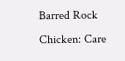Barred Rock Chicken: Care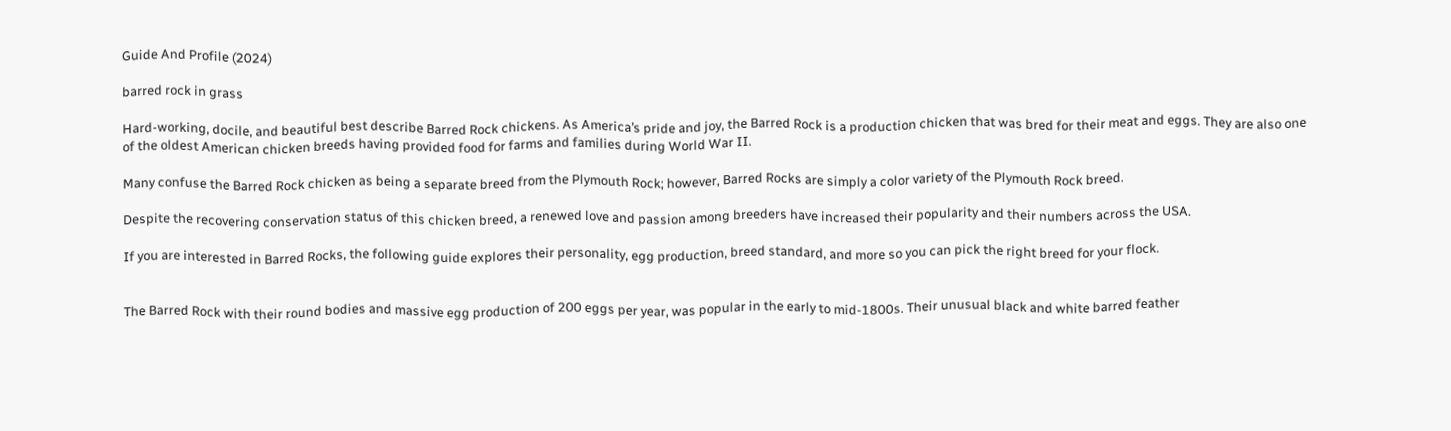Guide And Profile (2024)

barred rock in grass

Hard-working, docile, and beautiful best describe Barred Rock chickens. As America’s pride and joy, the Barred Rock is a production chicken that was bred for their meat and eggs. They are also one of the oldest American chicken breeds having provided food for farms and families during World War II.

Many confuse the Barred Rock chicken as being a separate breed from the Plymouth Rock; however, Barred Rocks are simply a color variety of the Plymouth Rock breed.

Despite the recovering conservation status of this chicken breed, a renewed love and passion among breeders have increased their popularity and their numbers across the USA.

If you are interested in Barred Rocks, the following guide explores their personality, egg production, breed standard, and more so you can pick the right breed for your flock.


The Barred Rock with their round bodies and massive egg production of 200 eggs per year, was popular in the early to mid-1800s. Their unusual black and white barred feather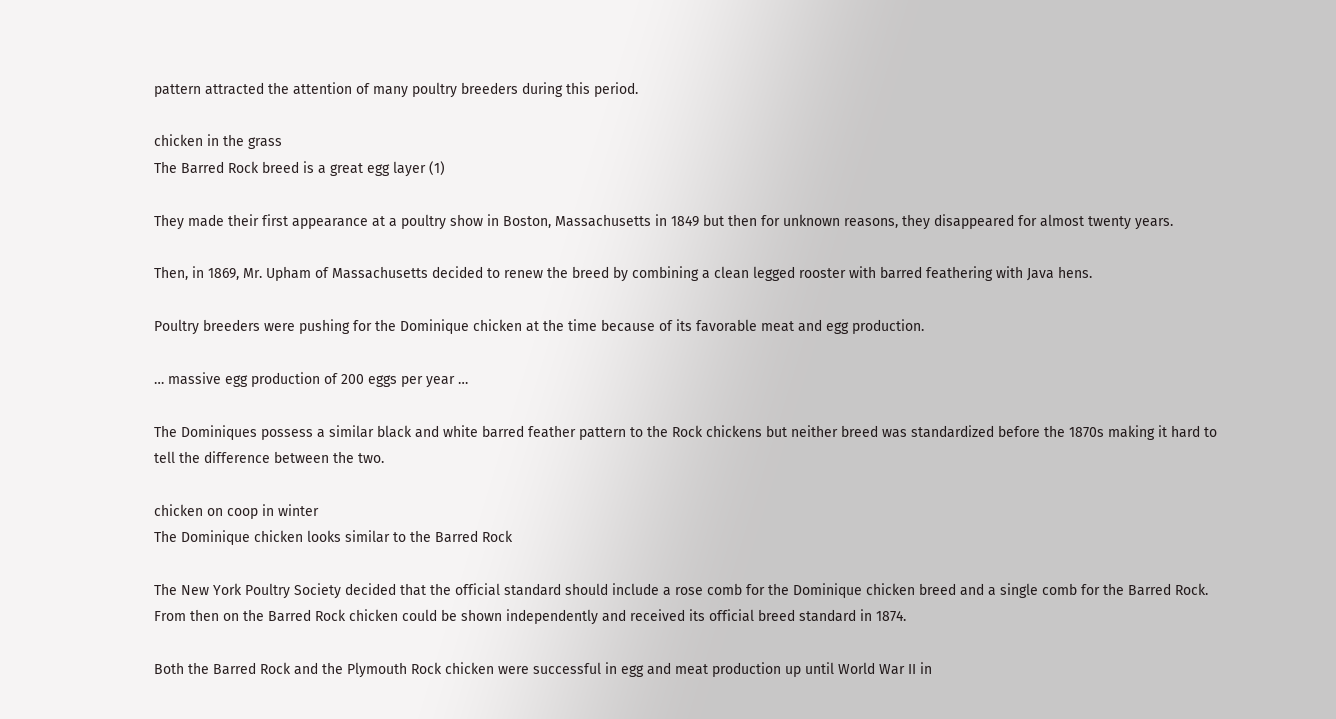pattern attracted the attention of many poultry breeders during this period.

chicken in the grass
The Barred Rock breed is a great egg layer (1)

They made their first appearance at a poultry show in Boston, Massachusetts in 1849 but then for unknown reasons, they disappeared for almost twenty years.

Then, in 1869, Mr. Upham of Massachusetts decided to renew the breed by combining a clean legged rooster with barred feathering with Java hens.

Poultry breeders were pushing for the Dominique chicken at the time because of its favorable meat and egg production.

… massive egg production of 200 eggs per year …

The Dominiques possess a similar black and white barred feather pattern to the Rock chickens but neither breed was standardized before the 1870s making it hard to tell the difference between the two.

chicken on coop in winter
The Dominique chicken looks similar to the Barred Rock

The New York Poultry Society decided that the official standard should include a rose comb for the Dominique chicken breed and a single comb for the Barred Rock. From then on the Barred Rock chicken could be shown independently and received its official breed standard in 1874.

Both the Barred Rock and the Plymouth Rock chicken were successful in egg and meat production up until World War II in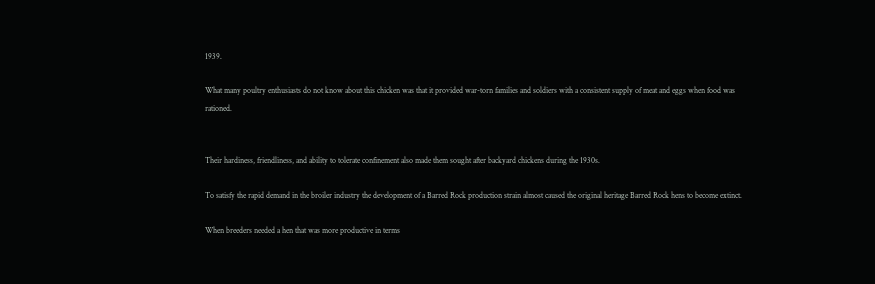1939.

What many poultry enthusiasts do not know about this chicken was that it provided war-torn families and soldiers with a consistent supply of meat and eggs when food was rationed.


Their hardiness, friendliness, and ability to tolerate confinement also made them sought after backyard chickens during the 1930s.

To satisfy the rapid demand in the broiler industry the development of a Barred Rock production strain almost caused the original heritage Barred Rock hens to become extinct.

When breeders needed a hen that was more productive in terms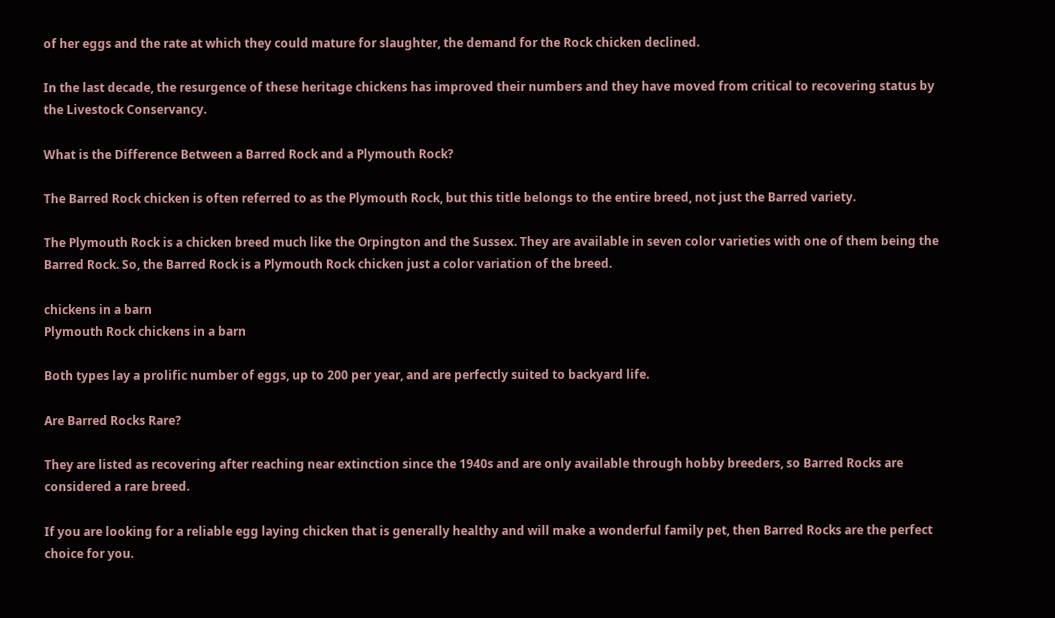of her eggs and the rate at which they could mature for slaughter, the demand for the Rock chicken declined.

In the last decade, the resurgence of these heritage chickens has improved their numbers and they have moved from critical to recovering status by the Livestock Conservancy.

What is the Difference Between a Barred Rock and a Plymouth Rock?

The Barred Rock chicken is often referred to as the Plymouth Rock, but this title belongs to the entire breed, not just the Barred variety.

The Plymouth Rock is a chicken breed much like the Orpington and the Sussex. They are available in seven color varieties with one of them being the Barred Rock. So, the Barred Rock is a Plymouth Rock chicken just a color variation of the breed.

chickens in a barn
Plymouth Rock chickens in a barn

Both types lay a prolific number of eggs, up to 200 per year, and are perfectly suited to backyard life.

Are Barred Rocks Rare?

They are listed as recovering after reaching near extinction since the 1940s and are only available through hobby breeders, so Barred Rocks are considered a rare breed.

If you are looking for a reliable egg laying chicken that is generally healthy and will make a wonderful family pet, then Barred Rocks are the perfect choice for you.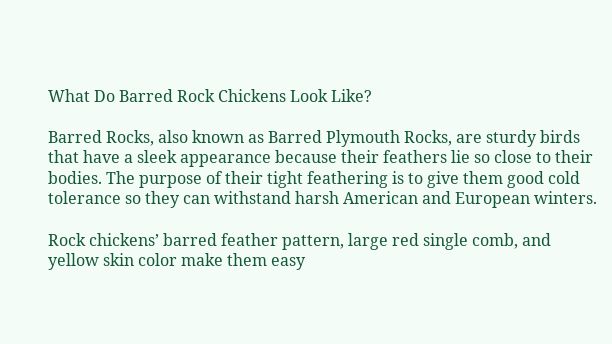What Do Barred Rock Chickens Look Like?

Barred Rocks, also known as Barred Plymouth Rocks, are sturdy birds that have a sleek appearance because their feathers lie so close to their bodies. The purpose of their tight feathering is to give them good cold tolerance so they can withstand harsh American and European winters.

Rock chickens’ barred feather pattern, large red single comb, and yellow skin color make them easy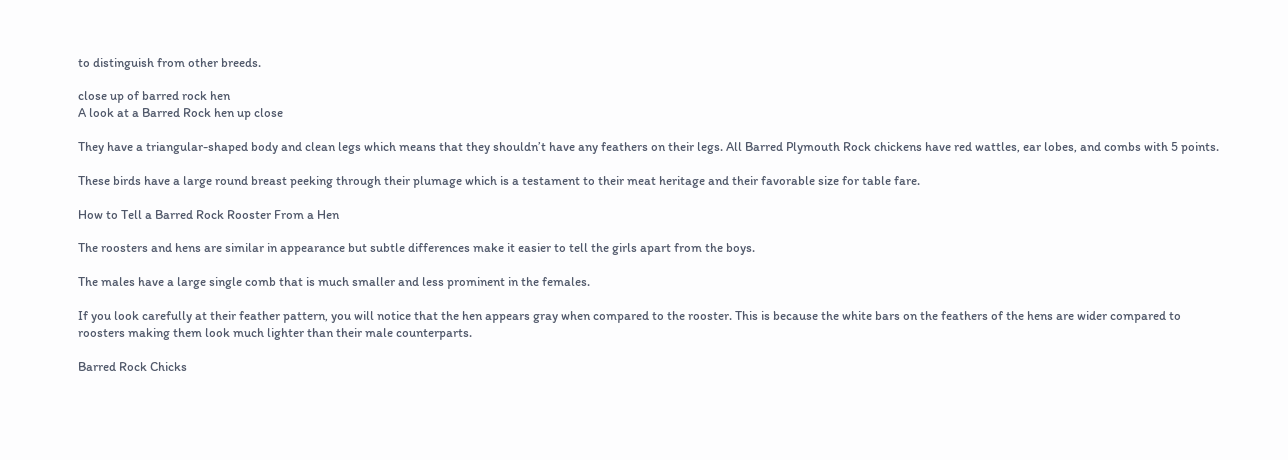to distinguish from other breeds.

close up of barred rock hen
A look at a Barred Rock hen up close

They have a triangular-shaped body and clean legs which means that they shouldn’t have any feathers on their legs. All Barred Plymouth Rock chickens have red wattles, ear lobes, and combs with 5 points.

These birds have a large round breast peeking through their plumage which is a testament to their meat heritage and their favorable size for table fare.

How to Tell a Barred Rock Rooster From a Hen

The roosters and hens are similar in appearance but subtle differences make it easier to tell the girls apart from the boys.

The males have a large single comb that is much smaller and less prominent in the females.

If you look carefully at their feather pattern, you will notice that the hen appears gray when compared to the rooster. This is because the white bars on the feathers of the hens are wider compared to roosters making them look much lighter than their male counterparts.

Barred Rock Chicks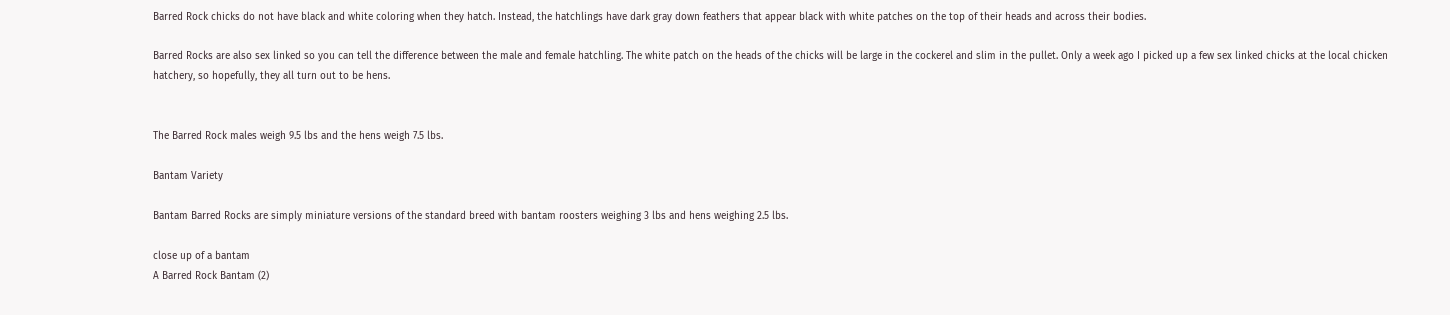Barred Rock chicks do not have black and white coloring when they hatch. Instead, the hatchlings have dark gray down feathers that appear black with white patches on the top of their heads and across their bodies.

Barred Rocks are also sex linked so you can tell the difference between the male and female hatchling. The white patch on the heads of the chicks will be large in the cockerel and slim in the pullet. Only a week ago I picked up a few sex linked chicks at the local chicken hatchery, so hopefully, they all turn out to be hens.


The Barred Rock males weigh 9.5 lbs and the hens weigh 7.5 lbs.

Bantam Variety

Bantam Barred Rocks are simply miniature versions of the standard breed with bantam roosters weighing 3 lbs and hens weighing 2.5 lbs.

close up of a bantam
A Barred Rock Bantam (2)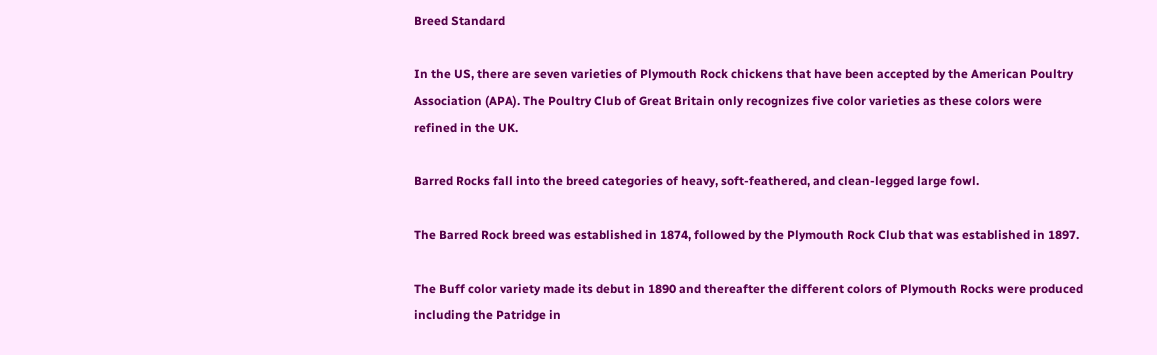Breed Standard

In the US, there are seven varieties of Plymouth Rock chickens that have been accepted by the American Poultry Association (APA). The Poultry Club of Great Britain only recognizes five color varieties as these colors were refined in the UK.

Barred Rocks fall into the breed categories of heavy, soft-feathered, and clean-legged large fowl.

The Barred Rock breed was established in 1874, followed by the Plymouth Rock Club that was established in 1897.

The Buff color variety made its debut in 1890 and thereafter the different colors of Plymouth Rocks were produced including the Patridge in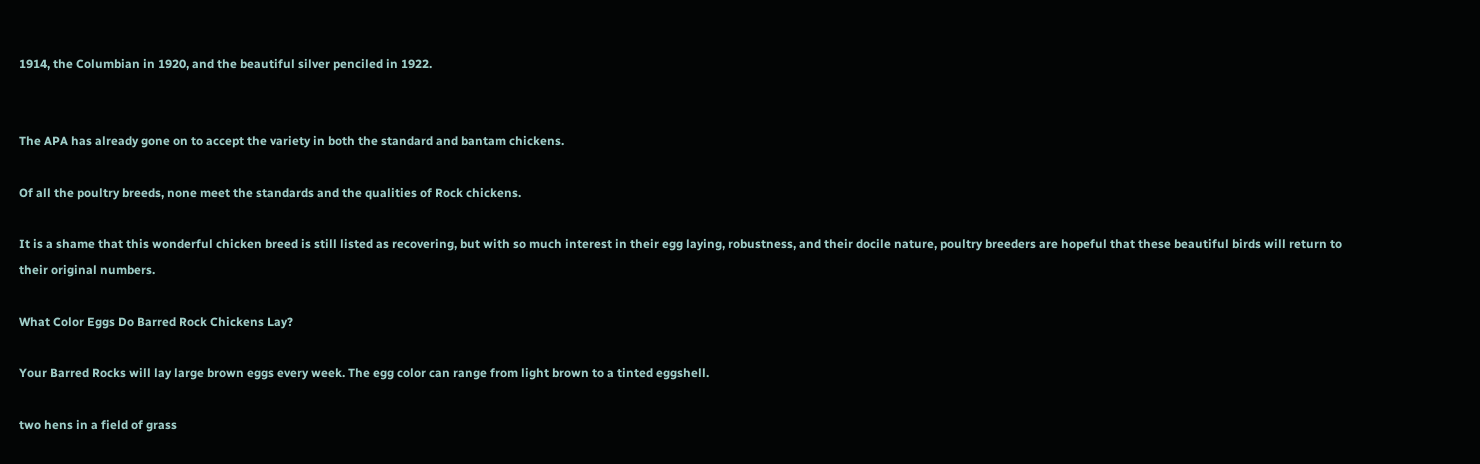1914, the Columbian in 1920, and the beautiful silver penciled in 1922.


The APA has already gone on to accept the variety in both the standard and bantam chickens.

Of all the poultry breeds, none meet the standards and the qualities of Rock chickens.

It is a shame that this wonderful chicken breed is still listed as recovering, but with so much interest in their egg laying, robustness, and their docile nature, poultry breeders are hopeful that these beautiful birds will return to their original numbers.

What Color Eggs Do Barred Rock Chickens Lay?

Your Barred Rocks will lay large brown eggs every week. The egg color can range from light brown to a tinted eggshell.

two hens in a field of grass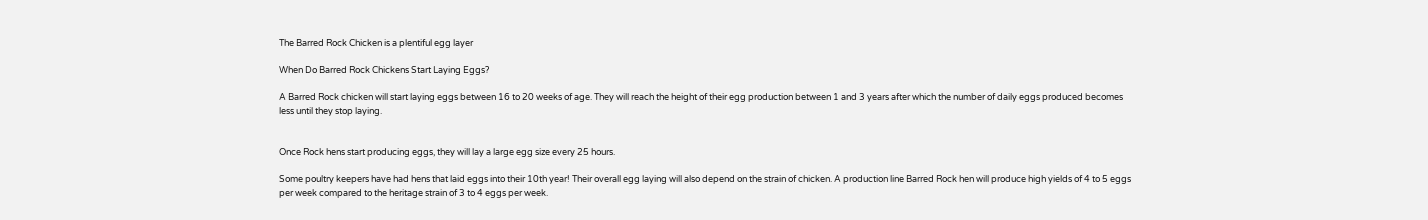The Barred Rock Chicken is a plentiful egg layer

When Do Barred Rock Chickens Start Laying Eggs?

A Barred Rock chicken will start laying eggs between 16 to 20 weeks of age. They will reach the height of their egg production between 1 and 3 years after which the number of daily eggs produced becomes less until they stop laying.


Once Rock hens start producing eggs, they will lay a large egg size every 25 hours.

Some poultry keepers have had hens that laid eggs into their 10th year! Their overall egg laying will also depend on the strain of chicken. A production line Barred Rock hen will produce high yields of 4 to 5 eggs per week compared to the heritage strain of 3 to 4 eggs per week.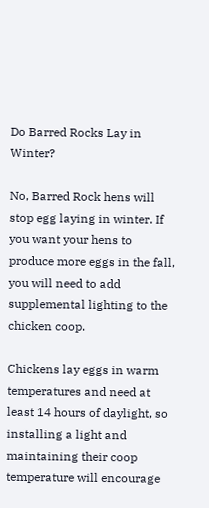Do Barred Rocks Lay in Winter?

No, Barred Rock hens will stop egg laying in winter. If you want your hens to produce more eggs in the fall, you will need to add supplemental lighting to the chicken coop.

Chickens lay eggs in warm temperatures and need at least 14 hours of daylight, so installing a light and maintaining their coop temperature will encourage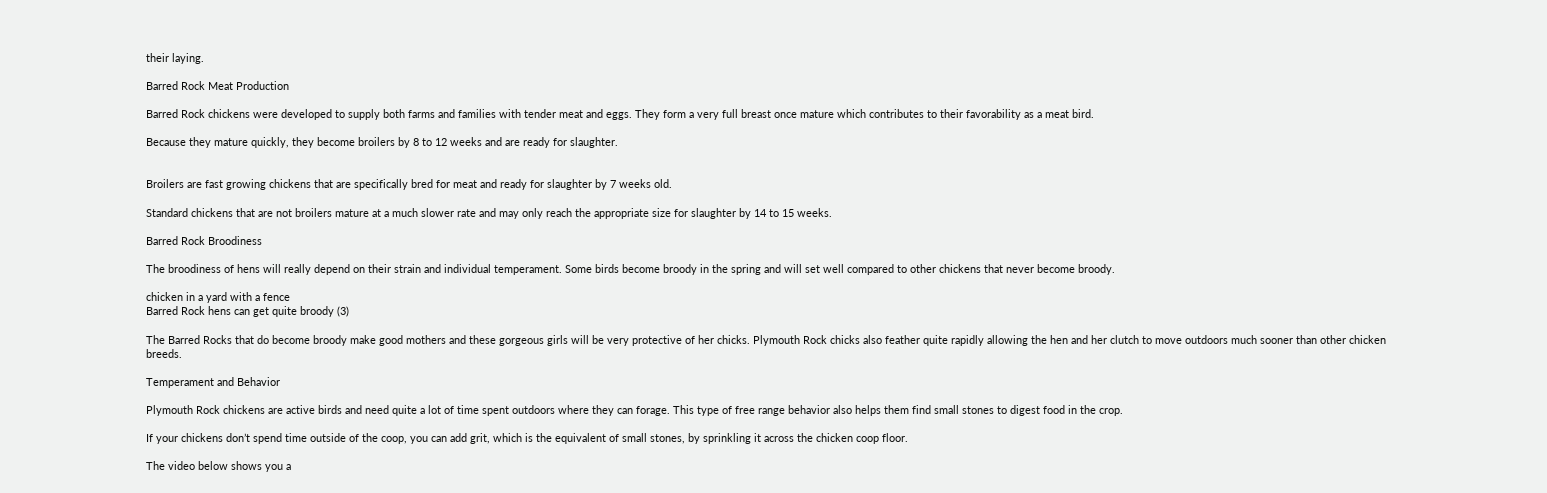their laying.

Barred Rock Meat Production

Barred Rock chickens were developed to supply both farms and families with tender meat and eggs. They form a very full breast once mature which contributes to their favorability as a meat bird.

Because they mature quickly, they become broilers by 8 to 12 weeks and are ready for slaughter.


Broilers are fast growing chickens that are specifically bred for meat and ready for slaughter by 7 weeks old.

Standard chickens that are not broilers mature at a much slower rate and may only reach the appropriate size for slaughter by 14 to 15 weeks.

Barred Rock Broodiness

The broodiness of hens will really depend on their strain and individual temperament. Some birds become broody in the spring and will set well compared to other chickens that never become broody.

chicken in a yard with a fence
Barred Rock hens can get quite broody (3)

The Barred Rocks that do become broody make good mothers and these gorgeous girls will be very protective of her chicks. Plymouth Rock chicks also feather quite rapidly allowing the hen and her clutch to move outdoors much sooner than other chicken breeds.

Temperament and Behavior

Plymouth Rock chickens are active birds and need quite a lot of time spent outdoors where they can forage. This type of free range behavior also helps them find small stones to digest food in the crop.

If your chickens don’t spend time outside of the coop, you can add grit, which is the equivalent of small stones, by sprinkling it across the chicken coop floor.

The video below shows you a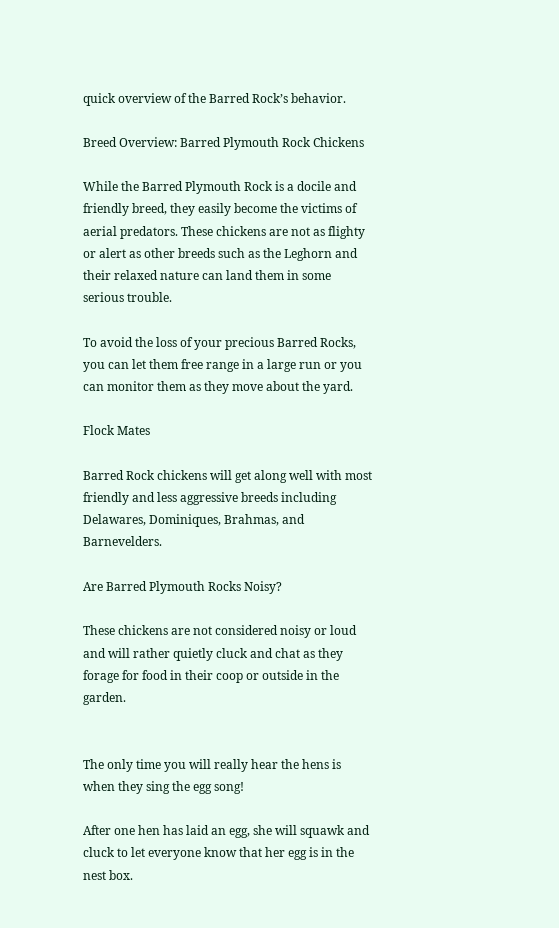quick overview of the Barred Rock’s behavior.

Breed Overview: Barred Plymouth Rock Chickens

While the Barred Plymouth Rock is a docile and friendly breed, they easily become the victims of aerial predators. These chickens are not as flighty or alert as other breeds such as the Leghorn and their relaxed nature can land them in some serious trouble.

To avoid the loss of your precious Barred Rocks, you can let them free range in a large run or you can monitor them as they move about the yard.

Flock Mates

Barred Rock chickens will get along well with most friendly and less aggressive breeds including Delawares, Dominiques, Brahmas, and Barnevelders.

Are Barred Plymouth Rocks Noisy?

These chickens are not considered noisy or loud and will rather quietly cluck and chat as they forage for food in their coop or outside in the garden.


The only time you will really hear the hens is when they sing the egg song!

After one hen has laid an egg, she will squawk and cluck to let everyone know that her egg is in the nest box.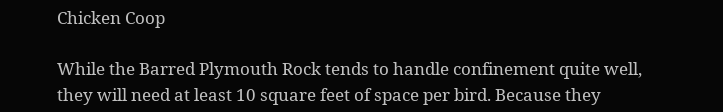Chicken Coop

While the Barred Plymouth Rock tends to handle confinement quite well, they will need at least 10 square feet of space per bird. Because they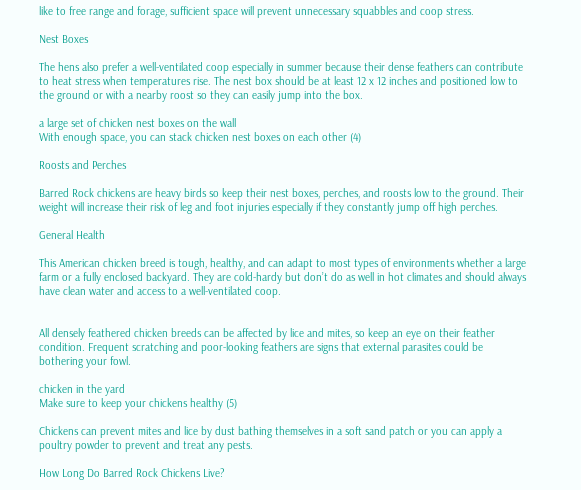like to free range and forage, sufficient space will prevent unnecessary squabbles and coop stress.

Nest Boxes

The hens also prefer a well-ventilated coop especially in summer because their dense feathers can contribute to heat stress when temperatures rise. The nest box should be at least 12 x 12 inches and positioned low to the ground or with a nearby roost so they can easily jump into the box.

a large set of chicken nest boxes on the wall
With enough space, you can stack chicken nest boxes on each other (4)

Roosts and Perches

Barred Rock chickens are heavy birds so keep their nest boxes, perches, and roosts low to the ground. Their weight will increase their risk of leg and foot injuries especially if they constantly jump off high perches.

General Health

This American chicken breed is tough, healthy, and can adapt to most types of environments whether a large farm or a fully enclosed backyard. They are cold-hardy but don’t do as well in hot climates and should always have clean water and access to a well-ventilated coop.


All densely feathered chicken breeds can be affected by lice and mites, so keep an eye on their feather condition. Frequent scratching and poor-looking feathers are signs that external parasites could be bothering your fowl.

chicken in the yard
Make sure to keep your chickens healthy (5)

Chickens can prevent mites and lice by dust bathing themselves in a soft sand patch or you can apply a poultry powder to prevent and treat any pests.

How Long Do Barred Rock Chickens Live?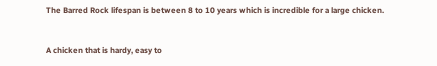The Barred Rock lifespan is between 8 to 10 years which is incredible for a large chicken.


A chicken that is hardy, easy to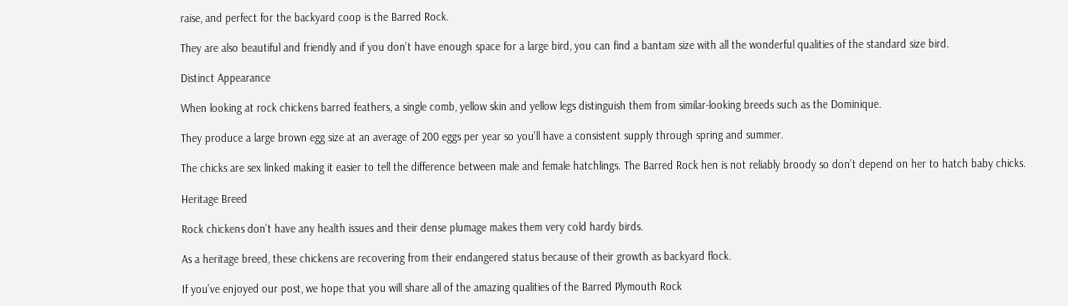raise, and perfect for the backyard coop is the Barred Rock.

They are also beautiful and friendly and if you don’t have enough space for a large bird, you can find a bantam size with all the wonderful qualities of the standard size bird.

Distinct Appearance

When looking at rock chickens barred feathers, a single comb, yellow skin and yellow legs distinguish them from similar-looking breeds such as the Dominique.

They produce a large brown egg size at an average of 200 eggs per year so you’ll have a consistent supply through spring and summer.

The chicks are sex linked making it easier to tell the difference between male and female hatchlings. The Barred Rock hen is not reliably broody so don’t depend on her to hatch baby chicks.

Heritage Breed

Rock chickens don’t have any health issues and their dense plumage makes them very cold hardy birds.

As a heritage breed, these chickens are recovering from their endangered status because of their growth as backyard flock.

If you’ve enjoyed our post, we hope that you will share all of the amazing qualities of the Barred Plymouth Rock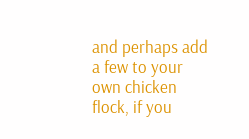and perhaps add a few to your own chicken flock, if you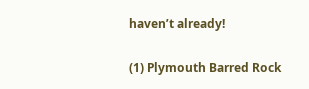haven’t already!

(1) Plymouth Barred Rock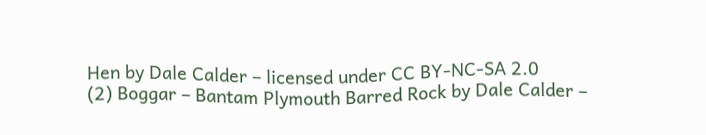Hen by Dale Calder – licensed under CC BY-NC-SA 2.0
(2) Boggar – Bantam Plymouth Barred Rock by Dale Calder –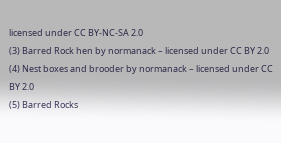licensed under CC BY-NC-SA 2.0
(3) Barred Rock hen by normanack – licensed under CC BY 2.0
(4) Nest boxes and brooder by normanack – licensed under CC BY 2.0
(5) Barred Rocks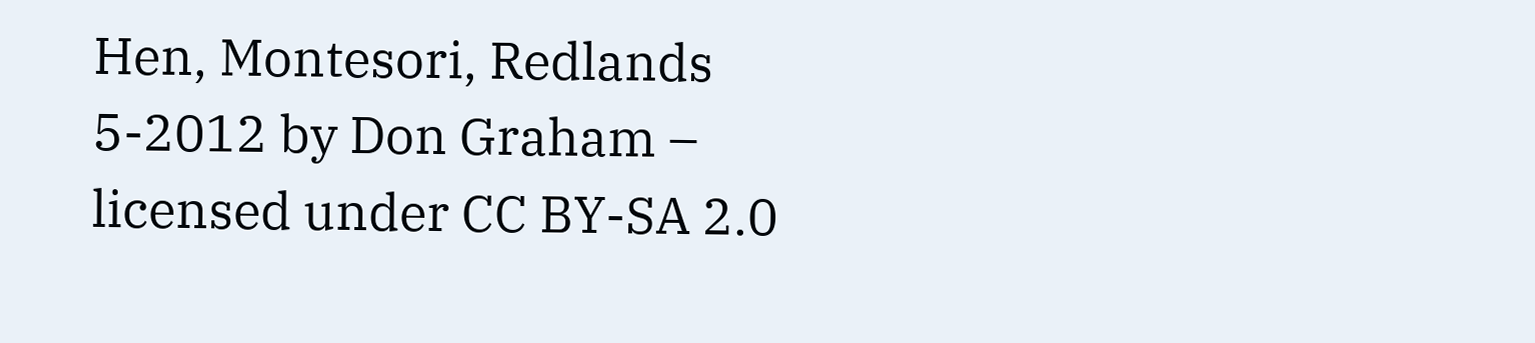Hen, Montesori, Redlands 5-2012 by Don Graham – licensed under CC BY-SA 2.0